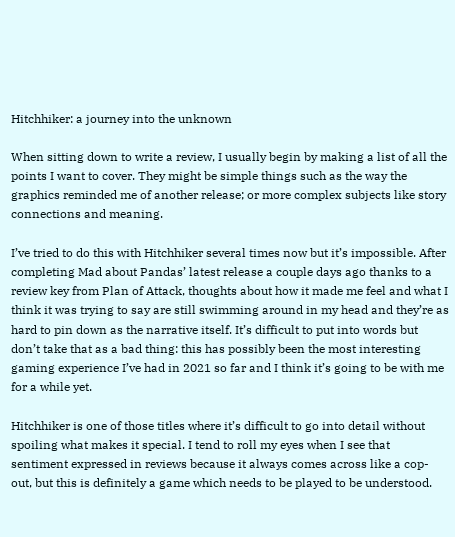Hitchhiker: a journey into the unknown

When sitting down to write a review, I usually begin by making a list of all the points I want to cover. They might be simple things such as the way the graphics reminded me of another release; or more complex subjects like story connections and meaning.

I’ve tried to do this with Hitchhiker several times now but it’s impossible. After completing Mad about Pandas’ latest release a couple days ago thanks to a review key from Plan of Attack, thoughts about how it made me feel and what I think it was trying to say are still swimming around in my head and they’re as hard to pin down as the narrative itself. It’s difficult to put into words but don’t take that as a bad thing: this has possibly been the most interesting gaming experience I’ve had in 2021 so far and I think it’s going to be with me for a while yet.

Hitchhiker is one of those titles where it’s difficult to go into detail without spoiling what makes it special. I tend to roll my eyes when I see that sentiment expressed in reviews because it always comes across like a cop-out, but this is definitely a game which needs to be played to be understood.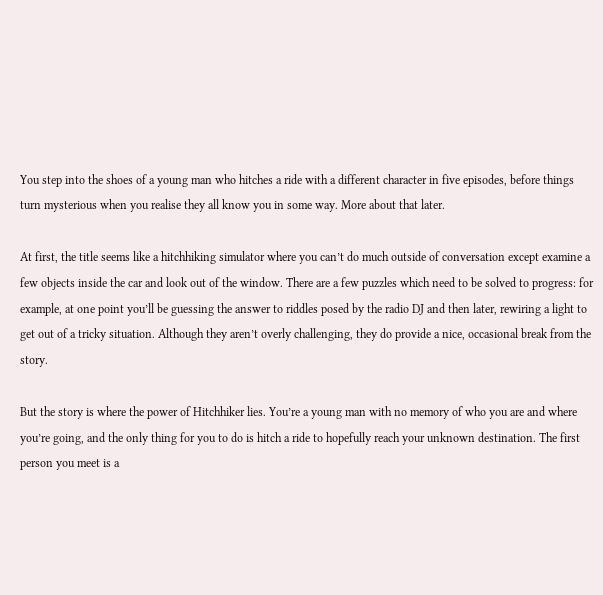You step into the shoes of a young man who hitches a ride with a different character in five episodes, before things turn mysterious when you realise they all know you in some way. More about that later.

At first, the title seems like a hitchhiking simulator where you can’t do much outside of conversation except examine a few objects inside the car and look out of the window. There are a few puzzles which need to be solved to progress: for example, at one point you’ll be guessing the answer to riddles posed by the radio DJ and then later, rewiring a light to get out of a tricky situation. Although they aren’t overly challenging, they do provide a nice, occasional break from the story.

But the story is where the power of Hitchhiker lies. You’re a young man with no memory of who you are and where you’re going, and the only thing for you to do is hitch a ride to hopefully reach your unknown destination. The first person you meet is a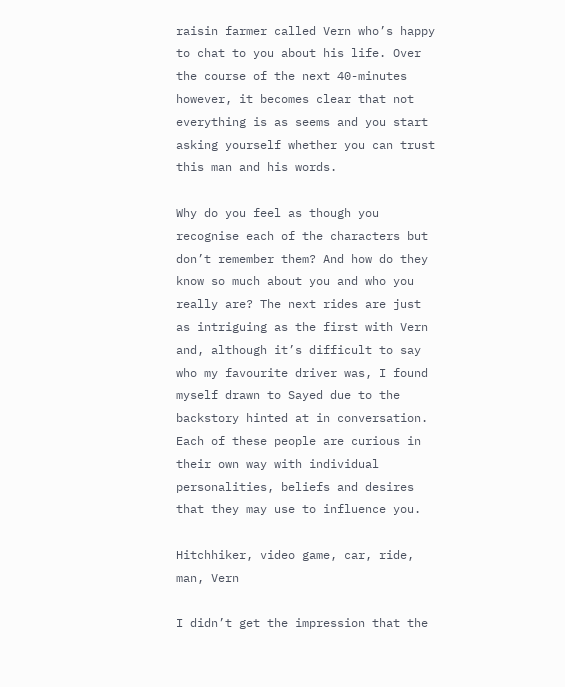raisin farmer called Vern who’s happy to chat to you about his life. Over the course of the next 40-minutes however, it becomes clear that not everything is as seems and you start asking yourself whether you can trust this man and his words.

Why do you feel as though you recognise each of the characters but don’t remember them? And how do they know so much about you and who you really are? The next rides are just as intriguing as the first with Vern and, although it’s difficult to say who my favourite driver was, I found myself drawn to Sayed due to the backstory hinted at in conversation. Each of these people are curious in their own way with individual personalities, beliefs and desires that they may use to influence you.

Hitchhiker, video game, car, ride, man, Vern

I didn’t get the impression that the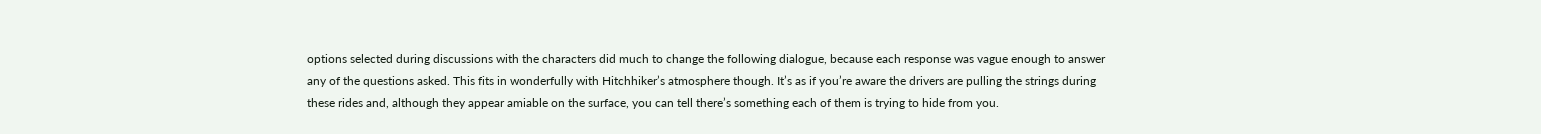options selected during discussions with the characters did much to change the following dialogue, because each response was vague enough to answer any of the questions asked. This fits in wonderfully with Hitchhiker’s atmosphere though. It’s as if you’re aware the drivers are pulling the strings during these rides and, although they appear amiable on the surface, you can tell there’s something each of them is trying to hide from you.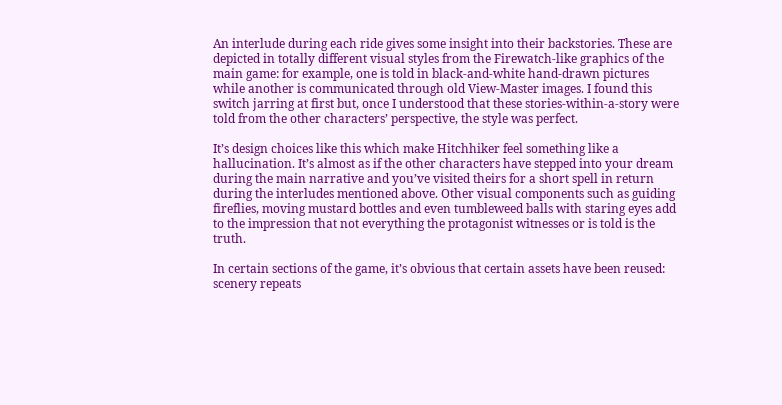An interlude during each ride gives some insight into their backstories. These are depicted in totally different visual styles from the Firewatch-like graphics of the main game: for example, one is told in black-and-white hand-drawn pictures while another is communicated through old View-Master images. I found this switch jarring at first but, once I understood that these stories-within-a-story were told from the other characters’ perspective, the style was perfect.

It’s design choices like this which make Hitchhiker feel something like a hallucination. It’s almost as if the other characters have stepped into your dream during the main narrative and you’ve visited theirs for a short spell in return during the interludes mentioned above. Other visual components such as guiding fireflies, moving mustard bottles and even tumbleweed balls with staring eyes add to the impression that not everything the protagonist witnesses or is told is the truth.

In certain sections of the game, it’s obvious that certain assets have been reused: scenery repeats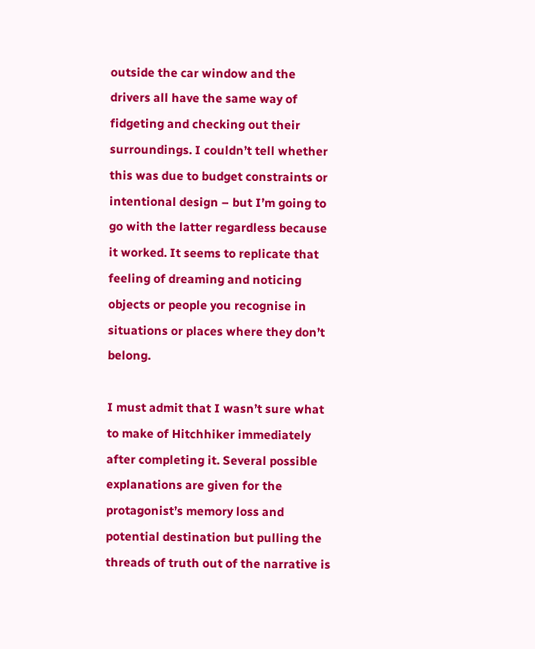outside the car window and the drivers all have the same way of fidgeting and checking out their surroundings. I couldn’t tell whether this was due to budget constraints or intentional design – but I’m going to go with the latter regardless because it worked. It seems to replicate that feeling of dreaming and noticing objects or people you recognise in situations or places where they don’t belong.

I must admit that I wasn’t sure what to make of Hitchhiker immediately after completing it. Several possible explanations are given for the protagonist’s memory loss and potential destination but pulling the threads of truth out of the narrative is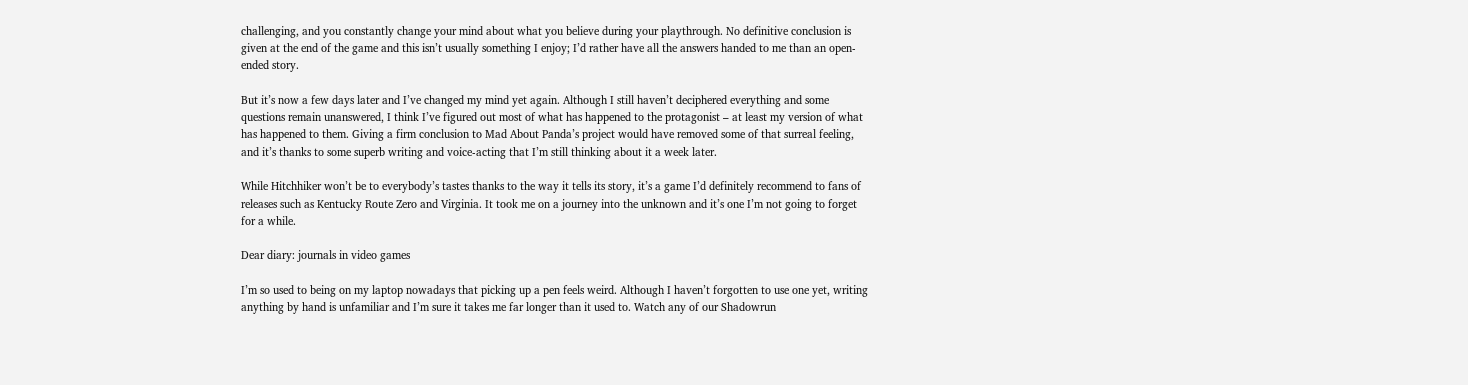challenging, and you constantly change your mind about what you believe during your playthrough. No definitive conclusion is given at the end of the game and this isn’t usually something I enjoy; I’d rather have all the answers handed to me than an open-ended story.

But it’s now a few days later and I’ve changed my mind yet again. Although I still haven’t deciphered everything and some questions remain unanswered, I think I’ve figured out most of what has happened to the protagonist – at least my version of what has happened to them. Giving a firm conclusion to Mad About Panda’s project would have removed some of that surreal feeling, and it’s thanks to some superb writing and voice-acting that I’m still thinking about it a week later.

While Hitchhiker won’t be to everybody’s tastes thanks to the way it tells its story, it’s a game I’d definitely recommend to fans of releases such as Kentucky Route Zero and Virginia. It took me on a journey into the unknown and it’s one I’m not going to forget for a while.

Dear diary: journals in video games

I’m so used to being on my laptop nowadays that picking up a pen feels weird. Although I haven’t forgotten to use one yet, writing anything by hand is unfamiliar and I’m sure it takes me far longer than it used to. Watch any of our Shadowrun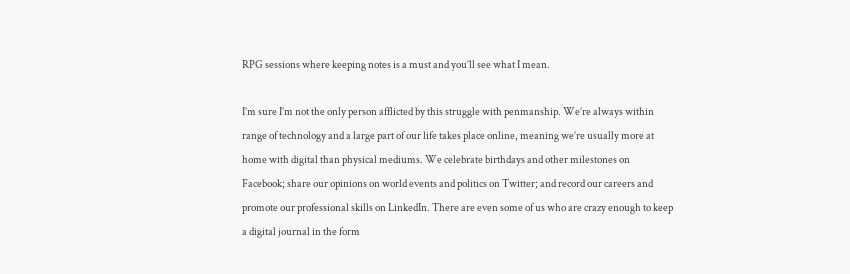RPG sessions where keeping notes is a must and you’ll see what I mean.

I’m sure I’m not the only person afflicted by this struggle with penmanship. We’re always within range of technology and a large part of our life takes place online, meaning we’re usually more at home with digital than physical mediums. We celebrate birthdays and other milestones on Facebook; share our opinions on world events and politics on Twitter; and record our careers and promote our professional skills on LinkedIn. There are even some of us who are crazy enough to keep a digital journal in the form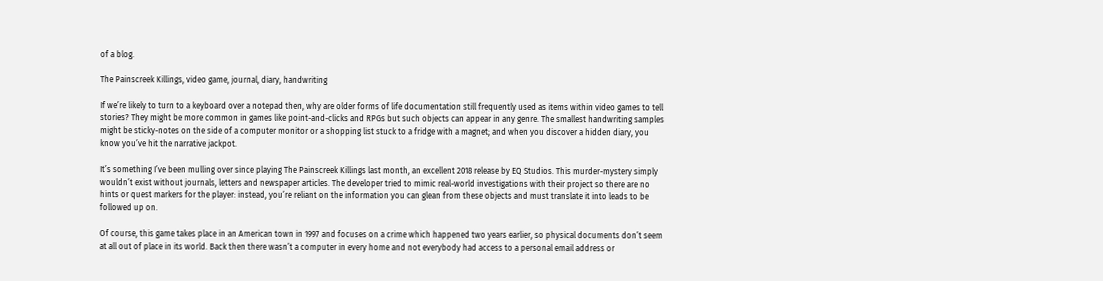of a blog.

The Painscreek Killings, video game, journal, diary, handwriting

If we’re likely to turn to a keyboard over a notepad then, why are older forms of life documentation still frequently used as items within video games to tell stories? They might be more common in games like point-and-clicks and RPGs but such objects can appear in any genre. The smallest handwriting samples might be sticky-notes on the side of a computer monitor or a shopping list stuck to a fridge with a magnet; and when you discover a hidden diary, you know you’ve hit the narrative jackpot.

It’s something I’ve been mulling over since playing The Painscreek Killings last month, an excellent 2018 release by EQ Studios. This murder-mystery simply wouldn’t exist without journals, letters and newspaper articles. The developer tried to mimic real-world investigations with their project so there are no hints or quest markers for the player: instead, you’re reliant on the information you can glean from these objects and must translate it into leads to be followed up on.

Of course, this game takes place in an American town in 1997 and focuses on a crime which happened two years earlier, so physical documents don’t seem at all out of place in its world. Back then there wasn’t a computer in every home and not everybody had access to a personal email address or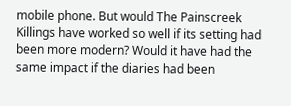mobile phone. But would The Painscreek Killings have worked so well if its setting had been more modern? Would it have had the same impact if the diaries had been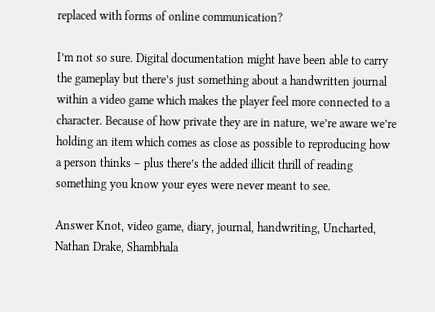replaced with forms of online communication?

I’m not so sure. Digital documentation might have been able to carry the gameplay but there’s just something about a handwritten journal within a video game which makes the player feel more connected to a character. Because of how private they are in nature, we’re aware we’re holding an item which comes as close as possible to reproducing how a person thinks – plus there’s the added illicit thrill of reading something you know your eyes were never meant to see.

Answer Knot, video game, diary, journal, handwriting, Uncharted, Nathan Drake, Shambhala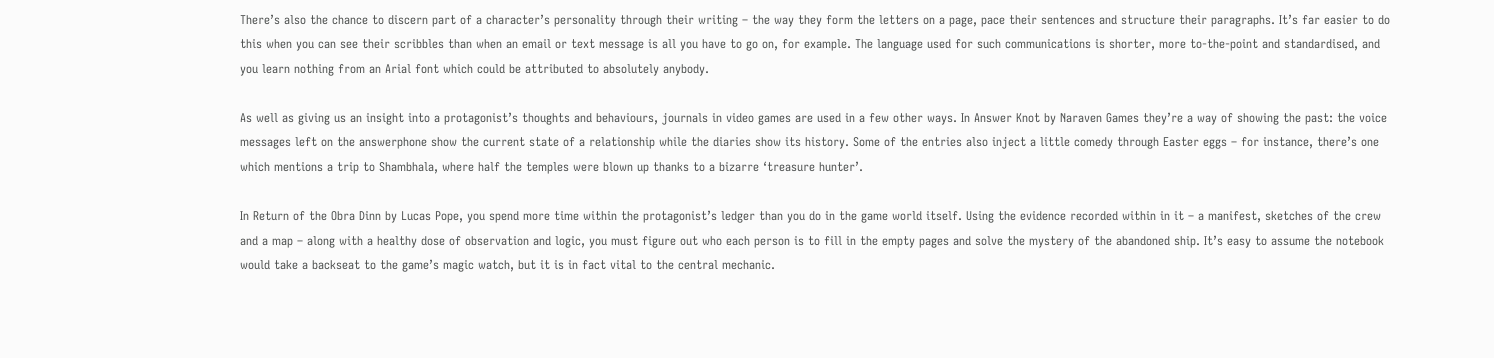There’s also the chance to discern part of a character’s personality through their writing – the way they form the letters on a page, pace their sentences and structure their paragraphs. It’s far easier to do this when you can see their scribbles than when an email or text message is all you have to go on, for example. The language used for such communications is shorter, more to-the-point and standardised, and you learn nothing from an Arial font which could be attributed to absolutely anybody.

As well as giving us an insight into a protagonist’s thoughts and behaviours, journals in video games are used in a few other ways. In Answer Knot by Naraven Games they’re a way of showing the past: the voice messages left on the answerphone show the current state of a relationship while the diaries show its history. Some of the entries also inject a little comedy through Easter eggs – for instance, there’s one which mentions a trip to Shambhala, where half the temples were blown up thanks to a bizarre ‘treasure hunter’.

In Return of the Obra Dinn by Lucas Pope, you spend more time within the protagonist’s ledger than you do in the game world itself. Using the evidence recorded within in it – a manifest, sketches of the crew and a map – along with a healthy dose of observation and logic, you must figure out who each person is to fill in the empty pages and solve the mystery of the abandoned ship. It’s easy to assume the notebook would take a backseat to the game’s magic watch, but it is in fact vital to the central mechanic.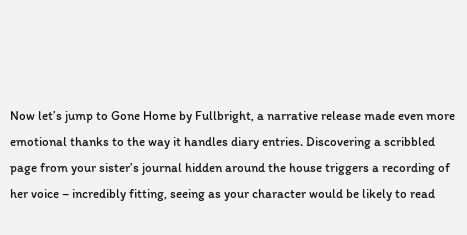Now let’s jump to Gone Home by Fullbright, a narrative release made even more emotional thanks to the way it handles diary entries. Discovering a scribbled page from your sister’s journal hidden around the house triggers a recording of her voice – incredibly fitting, seeing as your character would be likely to read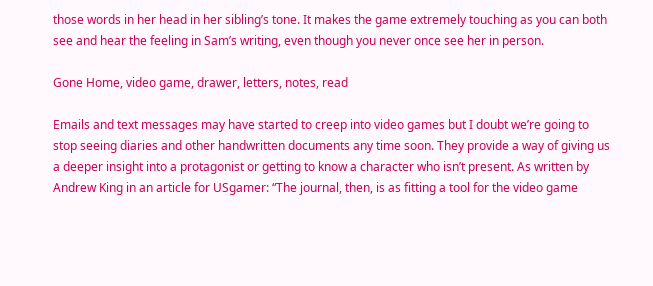those words in her head in her sibling’s tone. It makes the game extremely touching as you can both see and hear the feeling in Sam’s writing, even though you never once see her in person.

Gone Home, video game, drawer, letters, notes, read

Emails and text messages may have started to creep into video games but I doubt we’re going to stop seeing diaries and other handwritten documents any time soon. They provide a way of giving us a deeper insight into a protagonist or getting to know a character who isn’t present. As written by Andrew King in an article for USgamer: “The journal, then, is as fitting a tool for the video game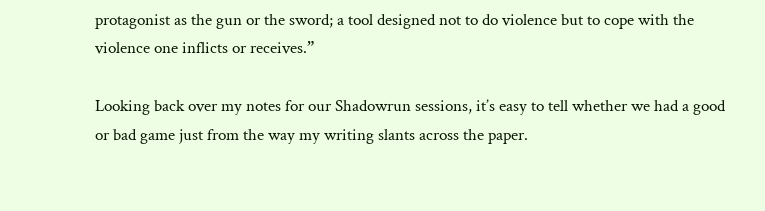protagonist as the gun or the sword; a tool designed not to do violence but to cope with the violence one inflicts or receives.”

Looking back over my notes for our Shadowrun sessions, it’s easy to tell whether we had a good or bad game just from the way my writing slants across the paper.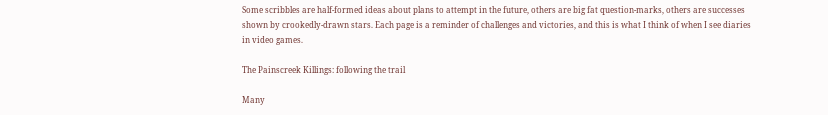Some scribbles are half-formed ideas about plans to attempt in the future, others are big fat question-marks, others are successes shown by crookedly-drawn stars. Each page is a reminder of challenges and victories, and this is what I think of when I see diaries in video games.

The Painscreek Killings: following the trail

Many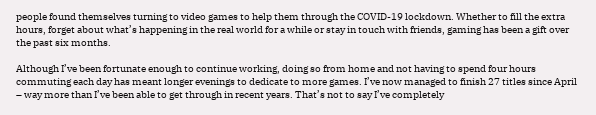people found themselves turning to video games to help them through the COVID-19 lockdown. Whether to fill the extra hours, forget about what’s happening in the real world for a while or stay in touch with friends, gaming has been a gift over the past six months.

Although I’ve been fortunate enough to continue working, doing so from home and not having to spend four hours commuting each day has meant longer evenings to dedicate to more games. I’ve now managed to finish 27 titles since April – way more than I’ve been able to get through in recent years. That’s not to say I’ve completely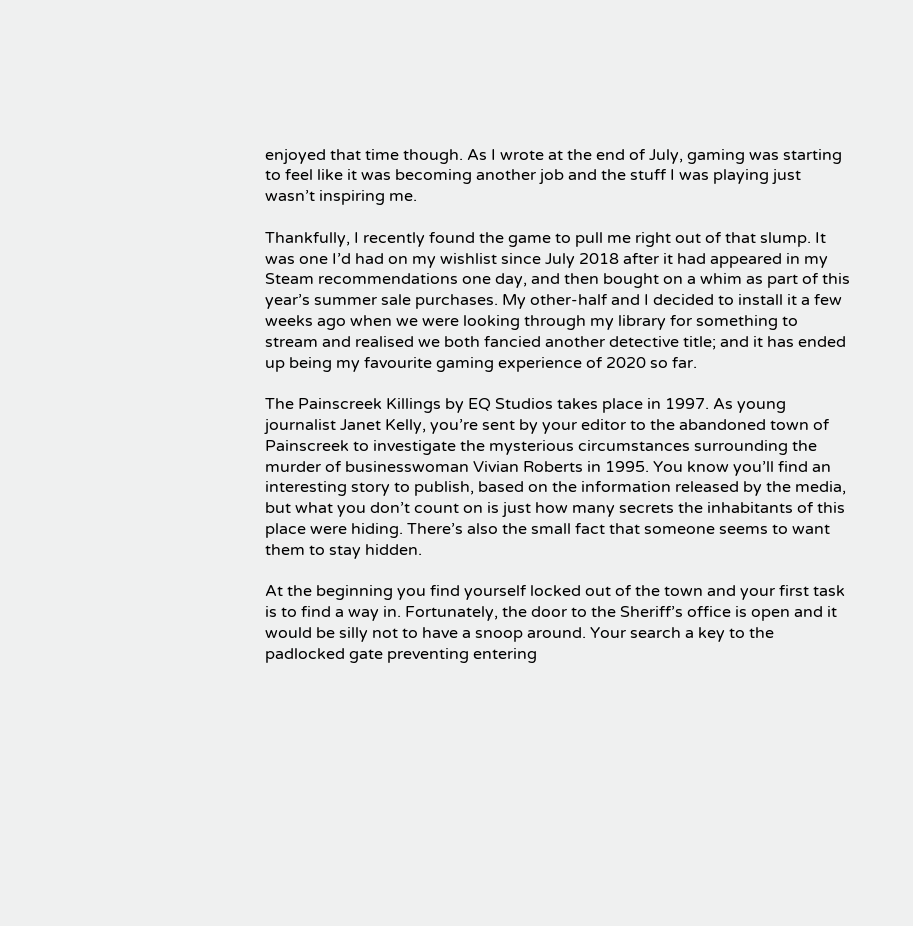enjoyed that time though. As I wrote at the end of July, gaming was starting to feel like it was becoming another job and the stuff I was playing just wasn’t inspiring me.

Thankfully, I recently found the game to pull me right out of that slump. It was one I’d had on my wishlist since July 2018 after it had appeared in my Steam recommendations one day, and then bought on a whim as part of this year’s summer sale purchases. My other-half and I decided to install it a few weeks ago when we were looking through my library for something to stream and realised we both fancied another detective title; and it has ended up being my favourite gaming experience of 2020 so far.

The Painscreek Killings by EQ Studios takes place in 1997. As young journalist Janet Kelly, you’re sent by your editor to the abandoned town of Painscreek to investigate the mysterious circumstances surrounding the murder of businesswoman Vivian Roberts in 1995. You know you’ll find an interesting story to publish, based on the information released by the media, but what you don’t count on is just how many secrets the inhabitants of this place were hiding. There’s also the small fact that someone seems to want them to stay hidden.

At the beginning you find yourself locked out of the town and your first task is to find a way in. Fortunately, the door to the Sheriff’s office is open and it would be silly not to have a snoop around. Your search a key to the padlocked gate preventing entering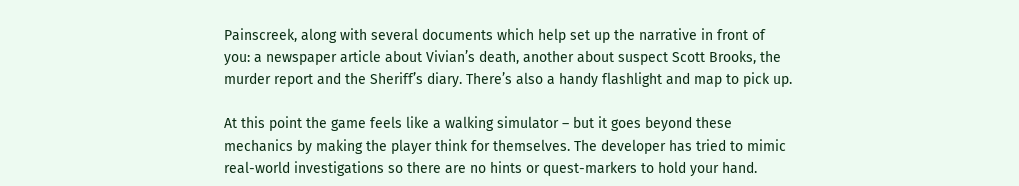Painscreek, along with several documents which help set up the narrative in front of you: a newspaper article about Vivian’s death, another about suspect Scott Brooks, the murder report and the Sheriff’s diary. There’s also a handy flashlight and map to pick up.

At this point the game feels like a walking simulator – but it goes beyond these mechanics by making the player think for themselves. The developer has tried to mimic real-world investigations so there are no hints or quest-markers to hold your hand.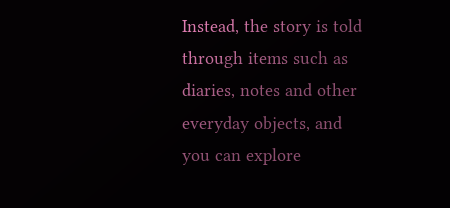Instead, the story is told through items such as diaries, notes and other everyday objects, and you can explore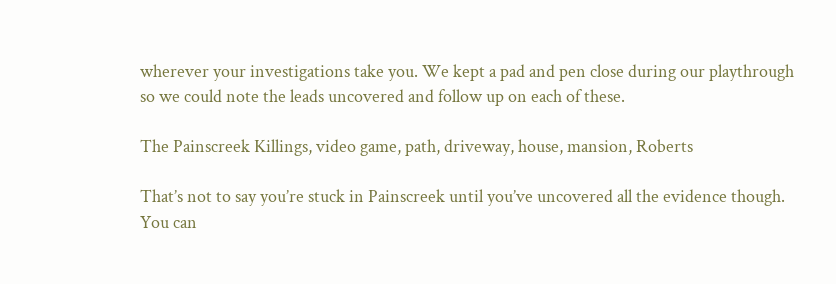wherever your investigations take you. We kept a pad and pen close during our playthrough so we could note the leads uncovered and follow up on each of these.

The Painscreek Killings, video game, path, driveway, house, mansion, Roberts

That’s not to say you’re stuck in Painscreek until you’ve uncovered all the evidence though. You can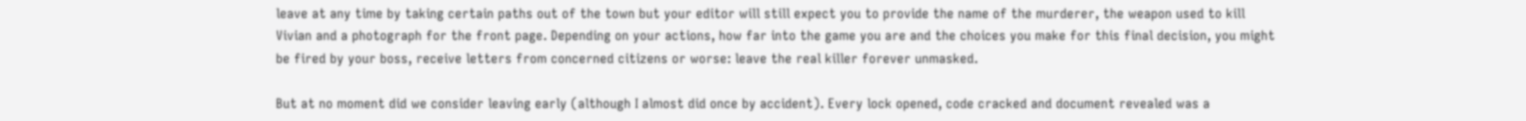leave at any time by taking certain paths out of the town but your editor will still expect you to provide the name of the murderer, the weapon used to kill Vivian and a photograph for the front page. Depending on your actions, how far into the game you are and the choices you make for this final decision, you might be fired by your boss, receive letters from concerned citizens or worse: leave the real killer forever unmasked.

But at no moment did we consider leaving early (although I almost did once by accident). Every lock opened, code cracked and document revealed was a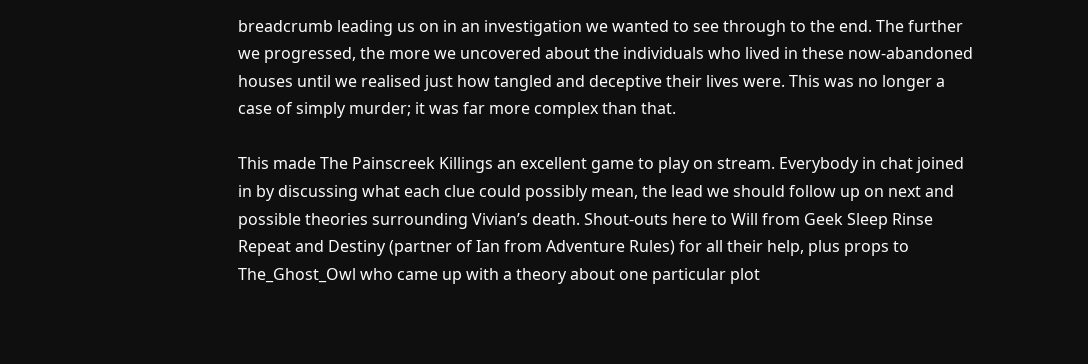breadcrumb leading us on in an investigation we wanted to see through to the end. The further we progressed, the more we uncovered about the individuals who lived in these now-abandoned houses until we realised just how tangled and deceptive their lives were. This was no longer a case of simply murder; it was far more complex than that.

This made The Painscreek Killings an excellent game to play on stream. Everybody in chat joined in by discussing what each clue could possibly mean, the lead we should follow up on next and possible theories surrounding Vivian’s death. Shout-outs here to Will from Geek Sleep Rinse Repeat and Destiny (partner of Ian from Adventure Rules) for all their help, plus props to The_Ghost_Owl who came up with a theory about one particular plot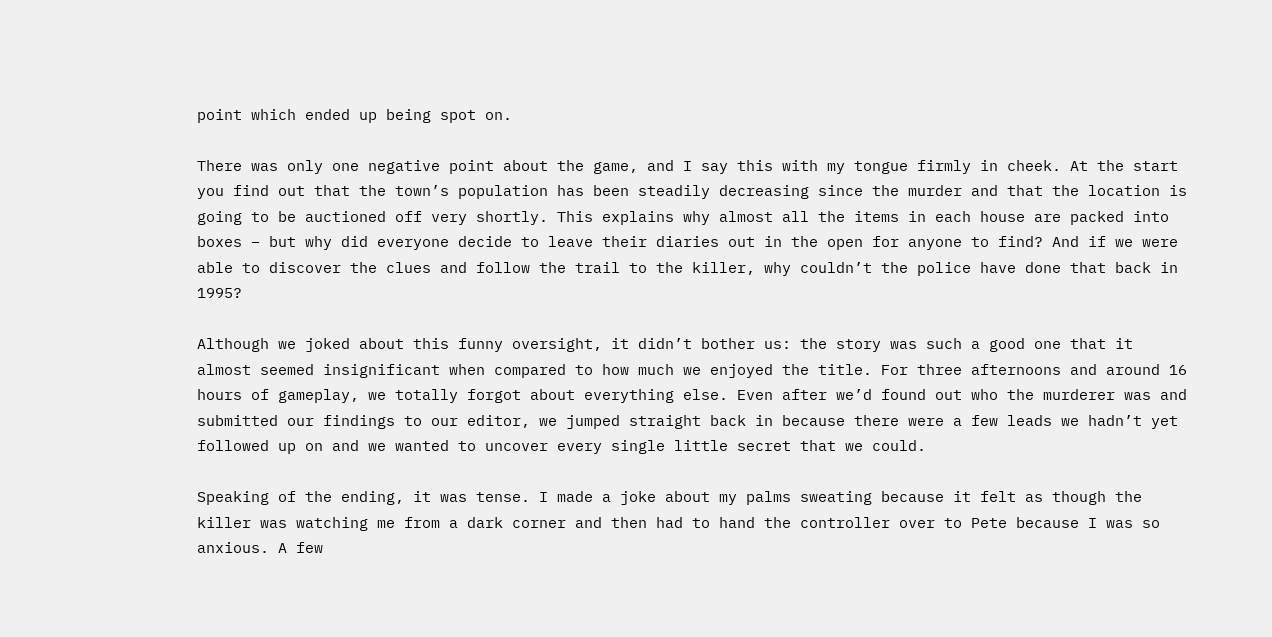point which ended up being spot on.

There was only one negative point about the game, and I say this with my tongue firmly in cheek. At the start you find out that the town’s population has been steadily decreasing since the murder and that the location is going to be auctioned off very shortly. This explains why almost all the items in each house are packed into boxes – but why did everyone decide to leave their diaries out in the open for anyone to find? And if we were able to discover the clues and follow the trail to the killer, why couldn’t the police have done that back in 1995?

Although we joked about this funny oversight, it didn’t bother us: the story was such a good one that it almost seemed insignificant when compared to how much we enjoyed the title. For three afternoons and around 16 hours of gameplay, we totally forgot about everything else. Even after we’d found out who the murderer was and submitted our findings to our editor, we jumped straight back in because there were a few leads we hadn’t yet followed up on and we wanted to uncover every single little secret that we could.

Speaking of the ending, it was tense. I made a joke about my palms sweating because it felt as though the killer was watching me from a dark corner and then had to hand the controller over to Pete because I was so anxious. A few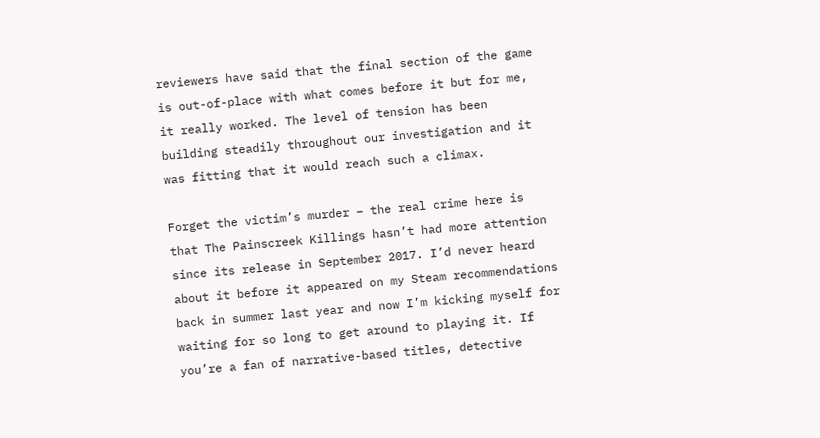reviewers have said that the final section of the game is out-of-place with what comes before it but for me, it really worked. The level of tension has been building steadily throughout our investigation and it was fitting that it would reach such a climax.

Forget the victim’s murder – the real crime here is that The Painscreek Killings hasn’t had more attention since its release in September 2017. I’d never heard about it before it appeared on my Steam recommendations back in summer last year and now I’m kicking myself for waiting for so long to get around to playing it. If you’re a fan of narrative-based titles, detective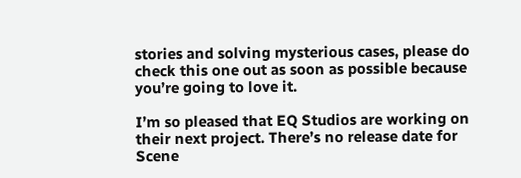stories and solving mysterious cases, please do check this one out as soon as possible because you’re going to love it.

I’m so pleased that EQ Studios are working on their next project. There’s no release date for Scene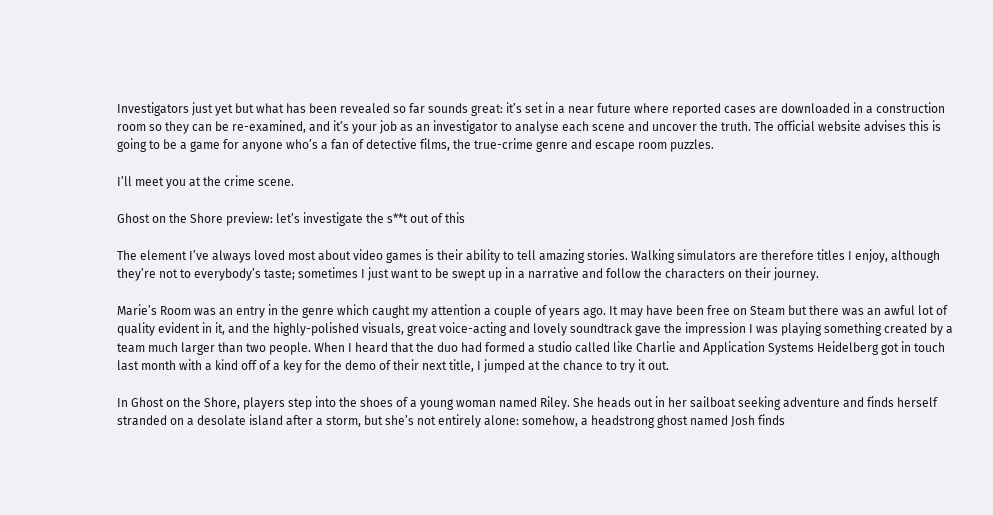Investigators just yet but what has been revealed so far sounds great: it’s set in a near future where reported cases are downloaded in a construction room so they can be re-examined, and it’s your job as an investigator to analyse each scene and uncover the truth. The official website advises this is going to be a game for anyone who’s a fan of detective films, the true-crime genre and escape room puzzles.

I’ll meet you at the crime scene.

Ghost on the Shore preview: let’s investigate the s**t out of this

The element I’ve always loved most about video games is their ability to tell amazing stories. Walking simulators are therefore titles I enjoy, although they’re not to everybody’s taste; sometimes I just want to be swept up in a narrative and follow the characters on their journey.

Marie’s Room was an entry in the genre which caught my attention a couple of years ago. It may have been free on Steam but there was an awful lot of quality evident in it, and the highly-polished visuals, great voice-acting and lovely soundtrack gave the impression I was playing something created by a team much larger than two people. When I heard that the duo had formed a studio called like Charlie and Application Systems Heidelberg got in touch last month with a kind off of a key for the demo of their next title, I jumped at the chance to try it out.

In Ghost on the Shore, players step into the shoes of a young woman named Riley. She heads out in her sailboat seeking adventure and finds herself stranded on a desolate island after a storm, but she’s not entirely alone: somehow, a headstrong ghost named Josh finds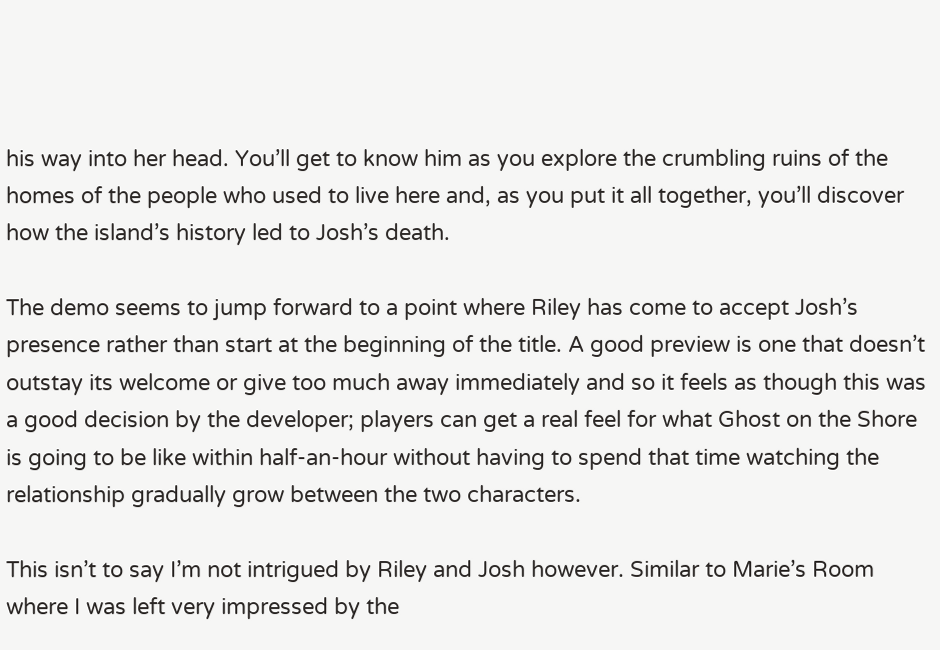his way into her head. You’ll get to know him as you explore the crumbling ruins of the homes of the people who used to live here and, as you put it all together, you’ll discover how the island’s history led to Josh’s death.

The demo seems to jump forward to a point where Riley has come to accept Josh’s presence rather than start at the beginning of the title. A good preview is one that doesn’t outstay its welcome or give too much away immediately and so it feels as though this was a good decision by the developer; players can get a real feel for what Ghost on the Shore is going to be like within half-an-hour without having to spend that time watching the relationship gradually grow between the two characters.

This isn’t to say I’m not intrigued by Riley and Josh however. Similar to Marie’s Room where I was left very impressed by the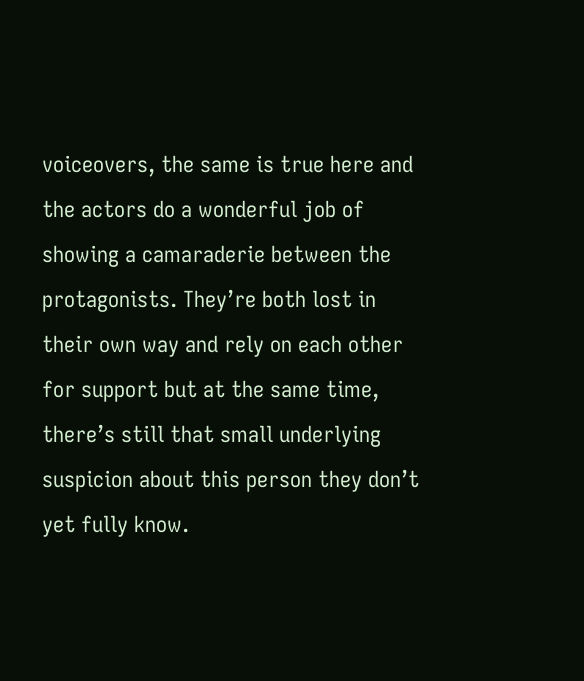voiceovers, the same is true here and the actors do a wonderful job of showing a camaraderie between the protagonists. They’re both lost in their own way and rely on each other for support but at the same time, there’s still that small underlying suspicion about this person they don’t yet fully know.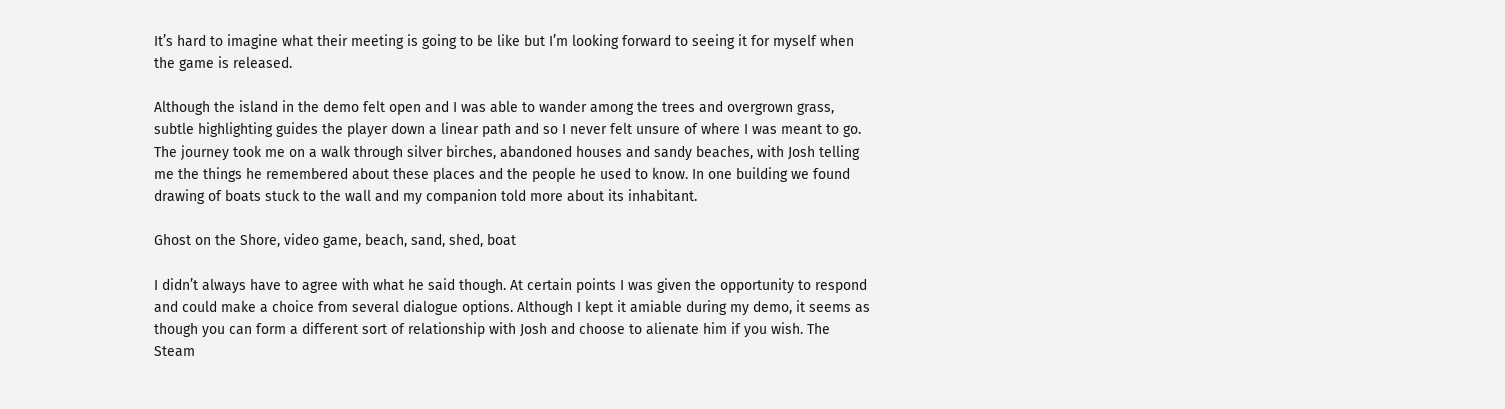It’s hard to imagine what their meeting is going to be like but I’m looking forward to seeing it for myself when the game is released.

Although the island in the demo felt open and I was able to wander among the trees and overgrown grass, subtle highlighting guides the player down a linear path and so I never felt unsure of where I was meant to go. The journey took me on a walk through silver birches, abandoned houses and sandy beaches, with Josh telling me the things he remembered about these places and the people he used to know. In one building we found drawing of boats stuck to the wall and my companion told more about its inhabitant.

Ghost on the Shore, video game, beach, sand, shed, boat

I didn’t always have to agree with what he said though. At certain points I was given the opportunity to respond and could make a choice from several dialogue options. Although I kept it amiable during my demo, it seems as though you can form a different sort of relationship with Josh and choose to alienate him if you wish. The Steam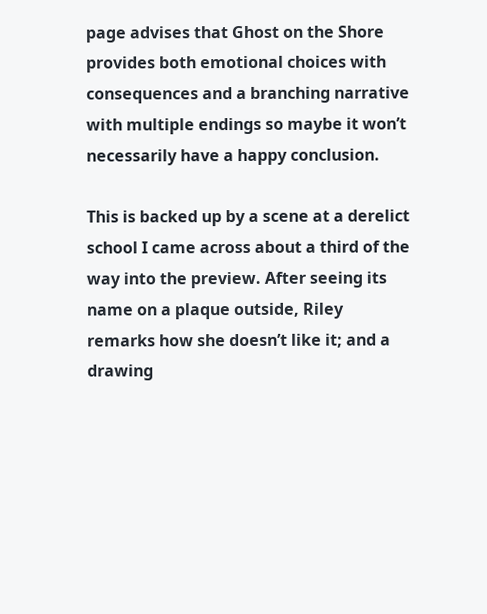page advises that Ghost on the Shore provides both emotional choices with consequences and a branching narrative with multiple endings so maybe it won’t necessarily have a happy conclusion.

This is backed up by a scene at a derelict school I came across about a third of the way into the preview. After seeing its name on a plaque outside, Riley remarks how she doesn’t like it; and a drawing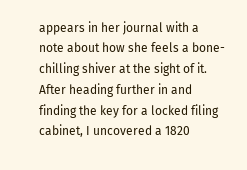appears in her journal with a note about how she feels a bone-chilling shiver at the sight of it. After heading further in and finding the key for a locked filing cabinet, I uncovered a 1820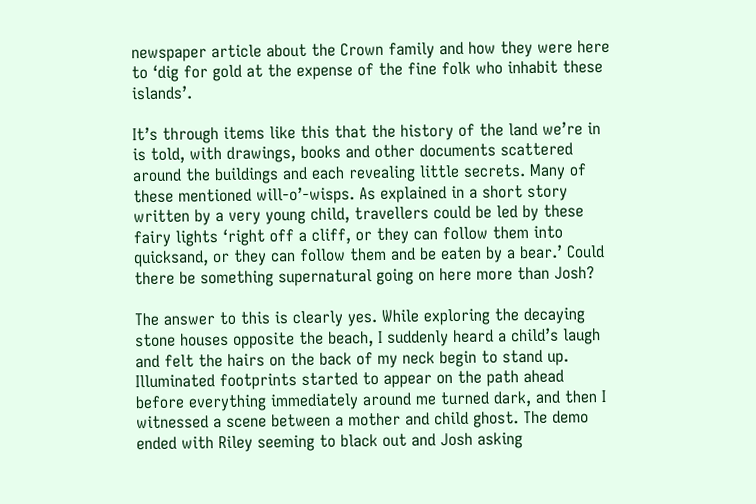newspaper article about the Crown family and how they were here to ‘dig for gold at the expense of the fine folk who inhabit these islands’.

It’s through items like this that the history of the land we’re in is told, with drawings, books and other documents scattered around the buildings and each revealing little secrets. Many of these mentioned will-o’-wisps. As explained in a short story written by a very young child, travellers could be led by these fairy lights ‘right off a cliff, or they can follow them into quicksand, or they can follow them and be eaten by a bear.’ Could there be something supernatural going on here more than Josh?

The answer to this is clearly yes. While exploring the decaying stone houses opposite the beach, I suddenly heard a child’s laugh and felt the hairs on the back of my neck begin to stand up. Illuminated footprints started to appear on the path ahead before everything immediately around me turned dark, and then I witnessed a scene between a mother and child ghost. The demo ended with Riley seeming to black out and Josh asking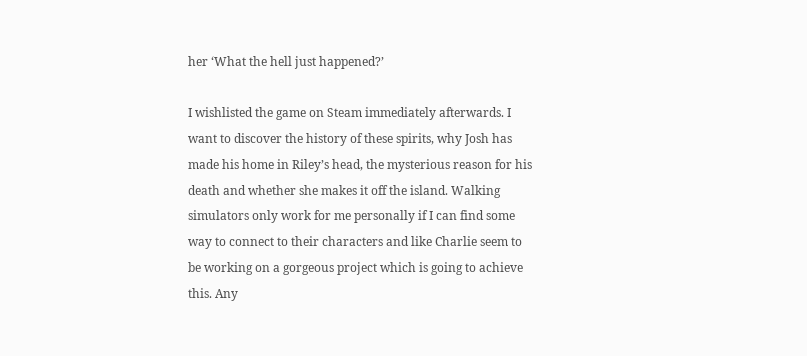her ‘What the hell just happened?’

I wishlisted the game on Steam immediately afterwards. I want to discover the history of these spirits, why Josh has made his home in Riley’s head, the mysterious reason for his death and whether she makes it off the island. Walking simulators only work for me personally if I can find some way to connect to their characters and like Charlie seem to be working on a gorgeous project which is going to achieve this. Any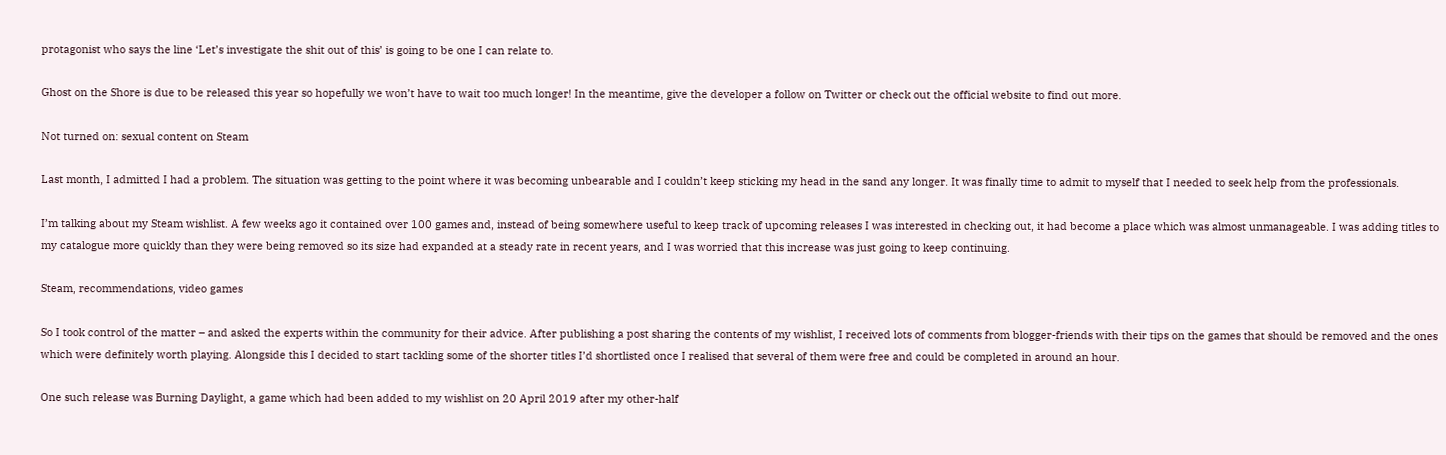protagonist who says the line ‘Let’s investigate the shit out of this’ is going to be one I can relate to.

Ghost on the Shore is due to be released this year so hopefully we won’t have to wait too much longer! In the meantime, give the developer a follow on Twitter or check out the official website to find out more.

Not turned on: sexual content on Steam

Last month, I admitted I had a problem. The situation was getting to the point where it was becoming unbearable and I couldn’t keep sticking my head in the sand any longer. It was finally time to admit to myself that I needed to seek help from the professionals.

I’m talking about my Steam wishlist. A few weeks ago it contained over 100 games and, instead of being somewhere useful to keep track of upcoming releases I was interested in checking out, it had become a place which was almost unmanageable. I was adding titles to my catalogue more quickly than they were being removed so its size had expanded at a steady rate in recent years, and I was worried that this increase was just going to keep continuing.

Steam, recommendations, video games

So I took control of the matter – and asked the experts within the community for their advice. After publishing a post sharing the contents of my wishlist, I received lots of comments from blogger-friends with their tips on the games that should be removed and the ones which were definitely worth playing. Alongside this I decided to start tackling some of the shorter titles I’d shortlisted once I realised that several of them were free and could be completed in around an hour.

One such release was Burning Daylight, a game which had been added to my wishlist on 20 April 2019 after my other-half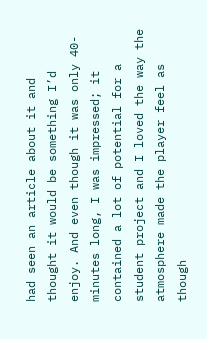had seen an article about it and thought it would be something I’d enjoy. And even though it was only 40-minutes long, I was impressed; it contained a lot of potential for a student project and I loved the way the atmosphere made the player feel as though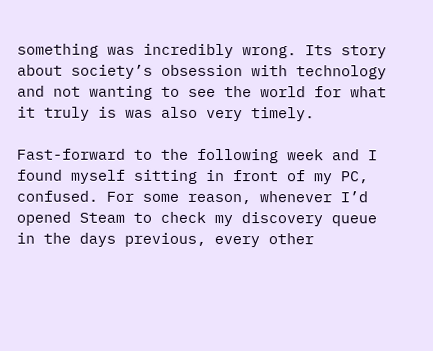something was incredibly wrong. Its story about society’s obsession with technology and not wanting to see the world for what it truly is was also very timely.

Fast-forward to the following week and I found myself sitting in front of my PC, confused. For some reason, whenever I’d opened Steam to check my discovery queue in the days previous, every other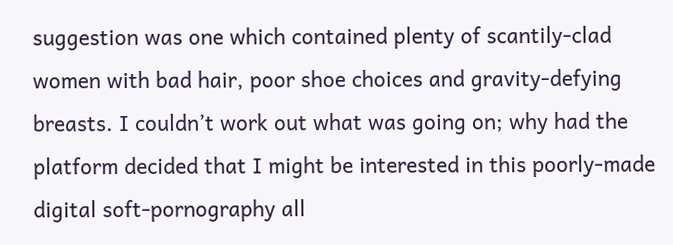suggestion was one which contained plenty of scantily-clad women with bad hair, poor shoe choices and gravity-defying breasts. I couldn’t work out what was going on; why had the platform decided that I might be interested in this poorly-made digital soft-pornography all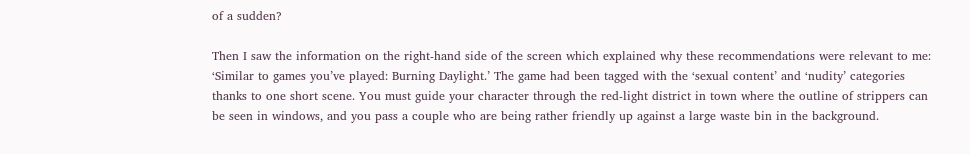of a sudden?

Then I saw the information on the right-hand side of the screen which explained why these recommendations were relevant to me: ‘Similar to games you’ve played: Burning Daylight.’ The game had been tagged with the ‘sexual content’ and ‘nudity’ categories thanks to one short scene. You must guide your character through the red-light district in town where the outline of strippers can be seen in windows, and you pass a couple who are being rather friendly up against a large waste bin in the background.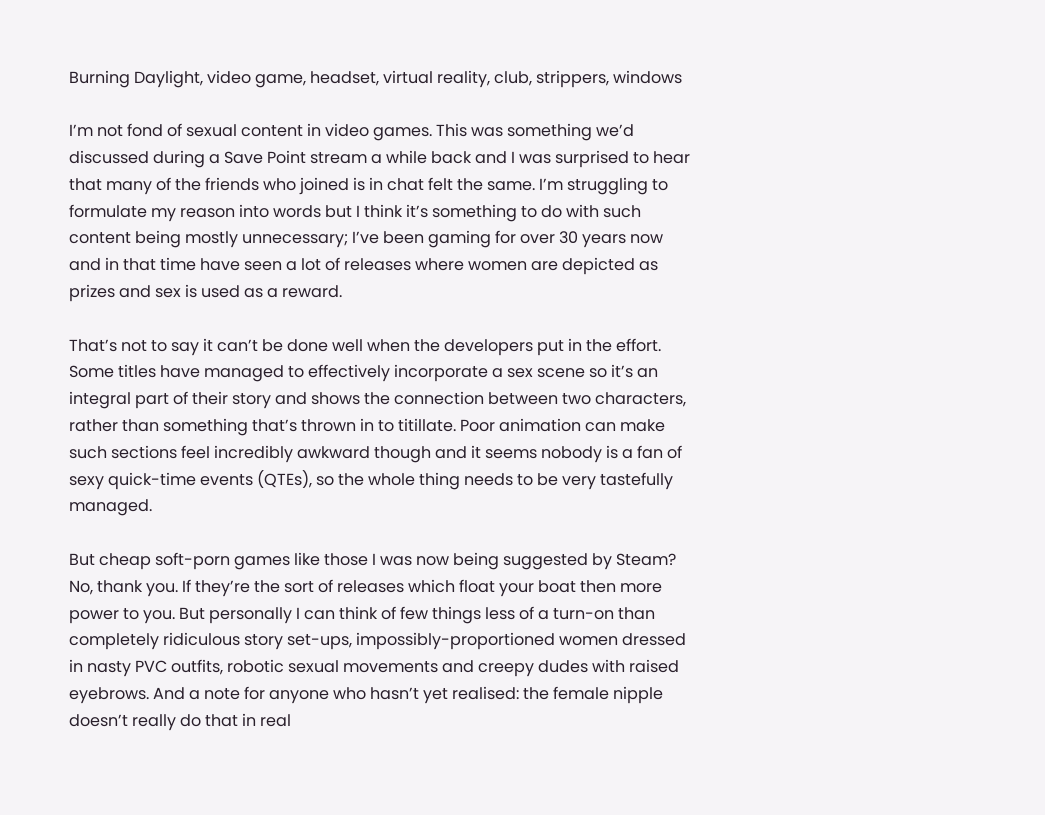Burning Daylight, video game, headset, virtual reality, club, strippers, windows

I’m not fond of sexual content in video games. This was something we’d discussed during a Save Point stream a while back and I was surprised to hear that many of the friends who joined is in chat felt the same. I’m struggling to formulate my reason into words but I think it’s something to do with such content being mostly unnecessary; I’ve been gaming for over 30 years now and in that time have seen a lot of releases where women are depicted as prizes and sex is used as a reward.

That’s not to say it can’t be done well when the developers put in the effort. Some titles have managed to effectively incorporate a sex scene so it’s an integral part of their story and shows the connection between two characters, rather than something that’s thrown in to titillate. Poor animation can make such sections feel incredibly awkward though and it seems nobody is a fan of sexy quick-time events (QTEs), so the whole thing needs to be very tastefully managed.

But cheap soft-porn games like those I was now being suggested by Steam? No, thank you. If they’re the sort of releases which float your boat then more power to you. But personally I can think of few things less of a turn-on than completely ridiculous story set-ups, impossibly-proportioned women dressed in nasty PVC outfits, robotic sexual movements and creepy dudes with raised eyebrows. And a note for anyone who hasn’t yet realised: the female nipple doesn’t really do that in real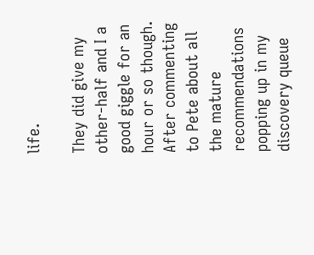life.

They did give my other-half and I a good giggle for an hour or so though. After commenting to Pete about all the mature recommendations popping up in my discovery queue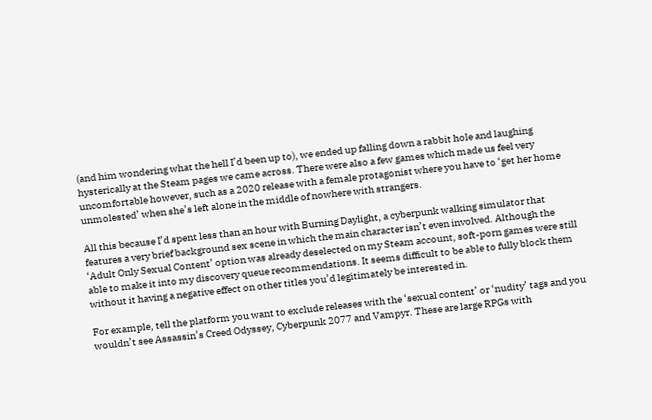(and him wondering what the hell I’d been up to), we ended up falling down a rabbit hole and laughing hysterically at the Steam pages we came across. There were also a few games which made us feel very uncomfortable however, such as a 2020 release with a female protagonist where you have to ‘get her home unmolested’ when she’s left alone in the middle of nowhere with strangers.

All this because I’d spent less than an hour with Burning Daylight, a cyberpunk walking simulator that features a very brief background sex scene in which the main character isn’t even involved. Although the ‘Adult Only Sexual Content’ option was already deselected on my Steam account, soft-porn games were still able to make it into my discovery queue recommendations. It seems difficult to be able to fully block them without it having a negative effect on other titles you’d legitimately be interested in.

For example, tell the platform you want to exclude releases with the ‘sexual content’ or ‘nudity’ tags and you wouldn’t see Assassin’s Creed Odyssey, Cyberpunk 2077 and Vampyr. These are large RPGs with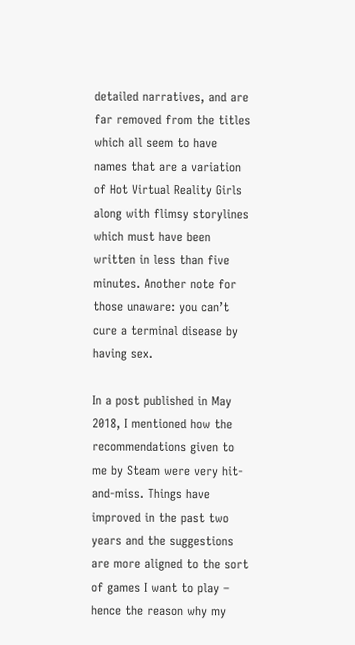detailed narratives, and are far removed from the titles which all seem to have names that are a variation of Hot Virtual Reality Girls along with flimsy storylines which must have been written in less than five minutes. Another note for those unaware: you can’t cure a terminal disease by having sex.

In a post published in May 2018, I mentioned how the recommendations given to me by Steam were very hit-and-miss. Things have improved in the past two years and the suggestions are more aligned to the sort of games I want to play – hence the reason why my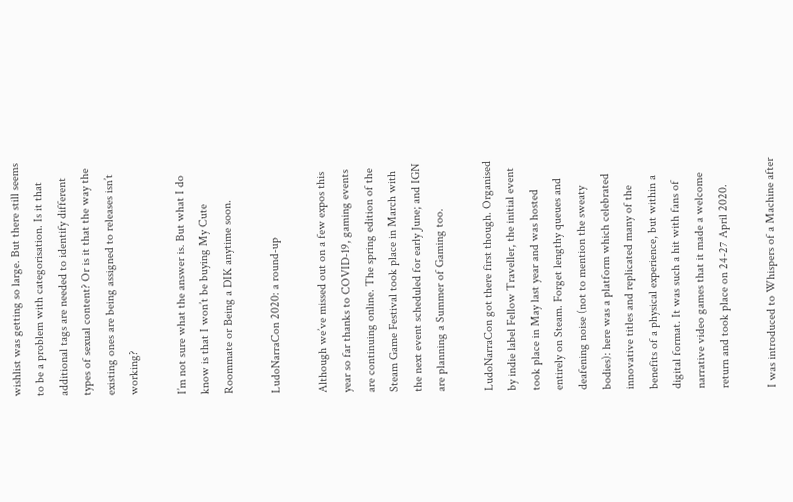wishlist was getting so large. But there still seems to be a problem with categorisation. Is it that additional tags are needed to identify different types of sexual content? Or is it that the way the existing ones are being assigned to releases isn’t working?

I’m not sure what the answer is. But what I do know is that I won’t be buying My Cute Roommate or Being a DIK anytime soon.

LudoNarraCon 2020: a round-up

Although we’ve missed out on a few expos this year so far thanks to COVID-19, gaming events are continuing online. The spring edition of the Steam Game Festival took place in March with the next event scheduled for early June; and IGN are planning a Summer of Gaming too.

LudoNarraCon got there first though. Organised by indie label Fellow Traveller, the initial event took place in May last year and was hosted entirely on Steam. Forget lengthy queues and deafening noise (not to mention the sweaty bodies): here was a platform which celebrated innovative titles and replicated many of the benefits of a physical experience, but within a digital format. It was such a hit with fans of narrative video games that it made a welcome return and took place on 24-27 April 2020.

I was introduced to Whispers of a Machine after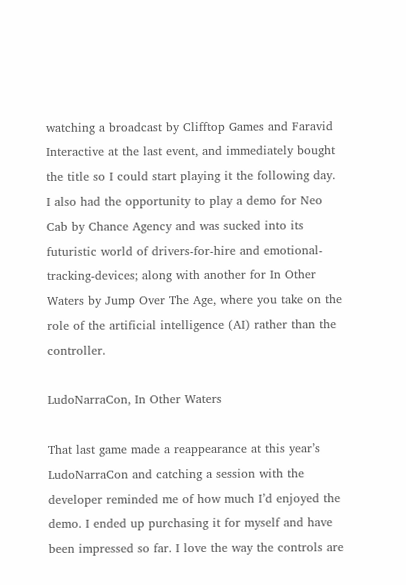watching a broadcast by Clifftop Games and Faravid Interactive at the last event, and immediately bought the title so I could start playing it the following day. I also had the opportunity to play a demo for Neo Cab by Chance Agency and was sucked into its futuristic world of drivers-for-hire and emotional-tracking-devices; along with another for In Other Waters by Jump Over The Age, where you take on the role of the artificial intelligence (AI) rather than the controller.

LudoNarraCon, In Other Waters

That last game made a reappearance at this year’s LudoNarraCon and catching a session with the developer reminded me of how much I’d enjoyed the demo. I ended up purchasing it for myself and have been impressed so far. I love the way the controls are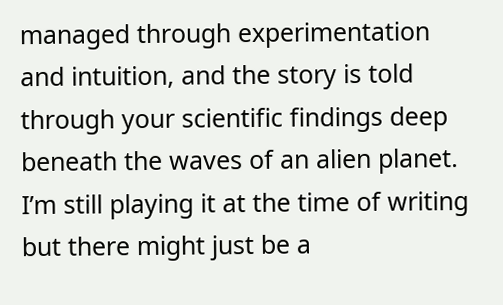managed through experimentation and intuition, and the story is told through your scientific findings deep beneath the waves of an alien planet. I’m still playing it at the time of writing but there might just be a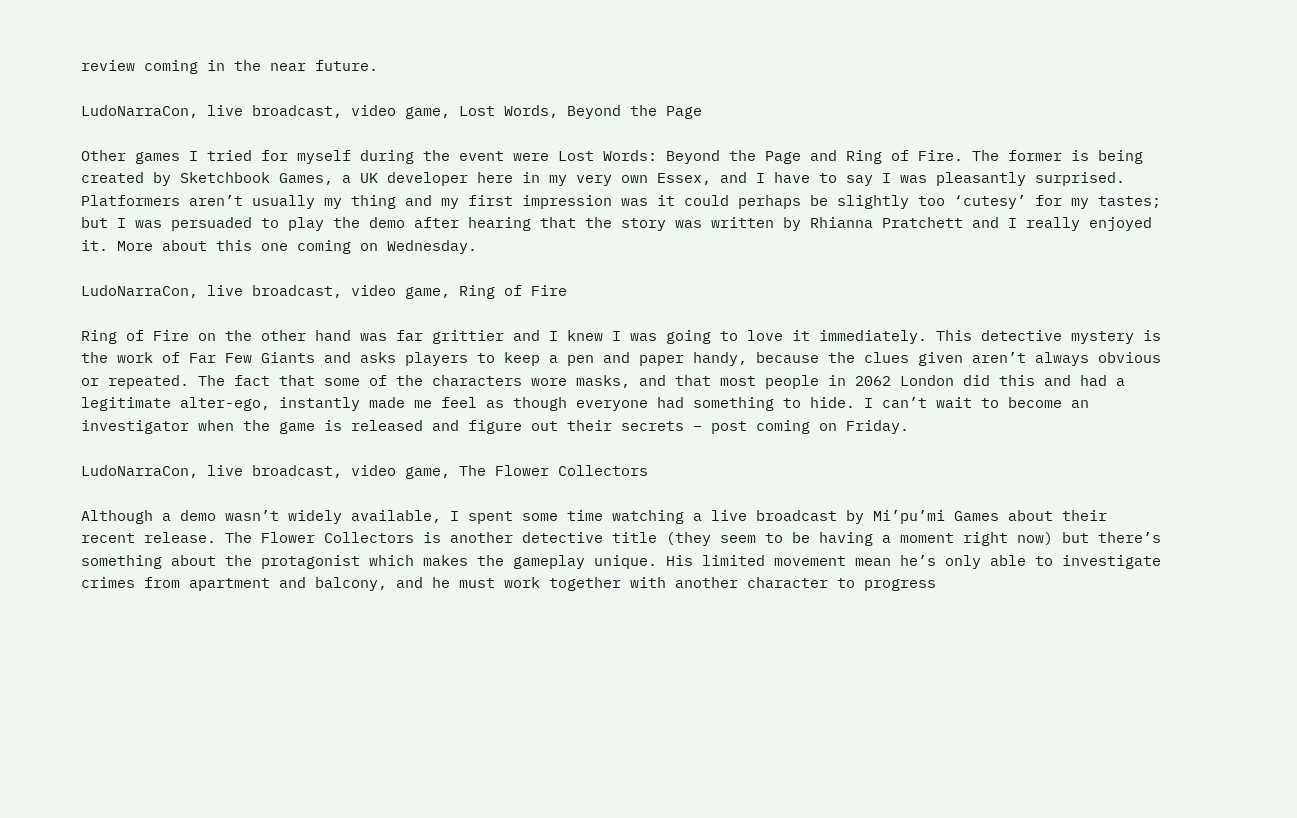review coming in the near future.

LudoNarraCon, live broadcast, video game, Lost Words, Beyond the Page

Other games I tried for myself during the event were Lost Words: Beyond the Page and Ring of Fire. The former is being created by Sketchbook Games, a UK developer here in my very own Essex, and I have to say I was pleasantly surprised. Platformers aren’t usually my thing and my first impression was it could perhaps be slightly too ‘cutesy’ for my tastes; but I was persuaded to play the demo after hearing that the story was written by Rhianna Pratchett and I really enjoyed it. More about this one coming on Wednesday.

LudoNarraCon, live broadcast, video game, Ring of Fire

Ring of Fire on the other hand was far grittier and I knew I was going to love it immediately. This detective mystery is the work of Far Few Giants and asks players to keep a pen and paper handy, because the clues given aren’t always obvious or repeated. The fact that some of the characters wore masks, and that most people in 2062 London did this and had a legitimate alter-ego, instantly made me feel as though everyone had something to hide. I can’t wait to become an investigator when the game is released and figure out their secrets – post coming on Friday.

LudoNarraCon, live broadcast, video game, The Flower Collectors

Although a demo wasn’t widely available, I spent some time watching a live broadcast by Mi’pu’mi Games about their recent release. The Flower Collectors is another detective title (they seem to be having a moment right now) but there’s something about the protagonist which makes the gameplay unique. His limited movement mean he’s only able to investigate crimes from apartment and balcony, and he must work together with another character to progress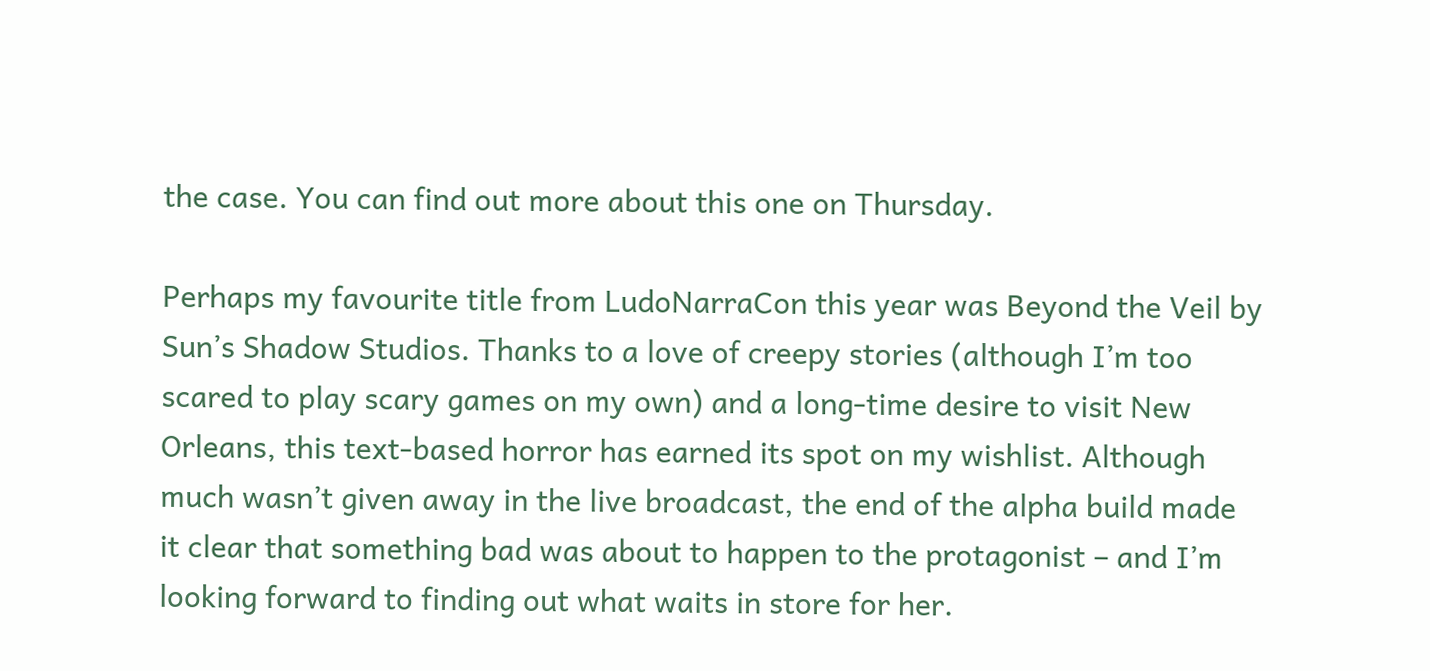the case. You can find out more about this one on Thursday.

Perhaps my favourite title from LudoNarraCon this year was Beyond the Veil by Sun’s Shadow Studios. Thanks to a love of creepy stories (although I’m too scared to play scary games on my own) and a long-time desire to visit New Orleans, this text-based horror has earned its spot on my wishlist. Although much wasn’t given away in the live broadcast, the end of the alpha build made it clear that something bad was about to happen to the protagonist – and I’m looking forward to finding out what waits in store for her.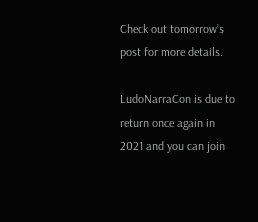Check out tomorrow’s post for more details.

LudoNarraCon is due to return once again in 2021 and you can join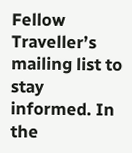Fellow Traveller’s mailing list to stay informed. In the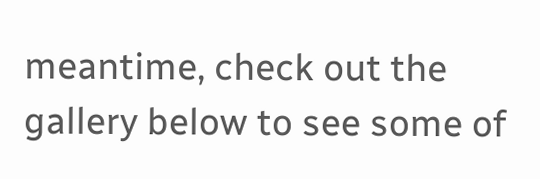meantime, check out the gallery below to see some of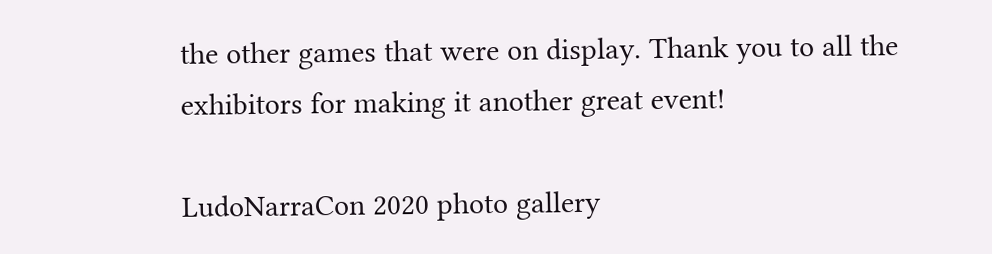the other games that were on display. Thank you to all the exhibitors for making it another great event!

LudoNarraCon 2020 photo gallery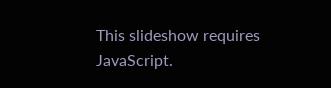This slideshow requires JavaScript.